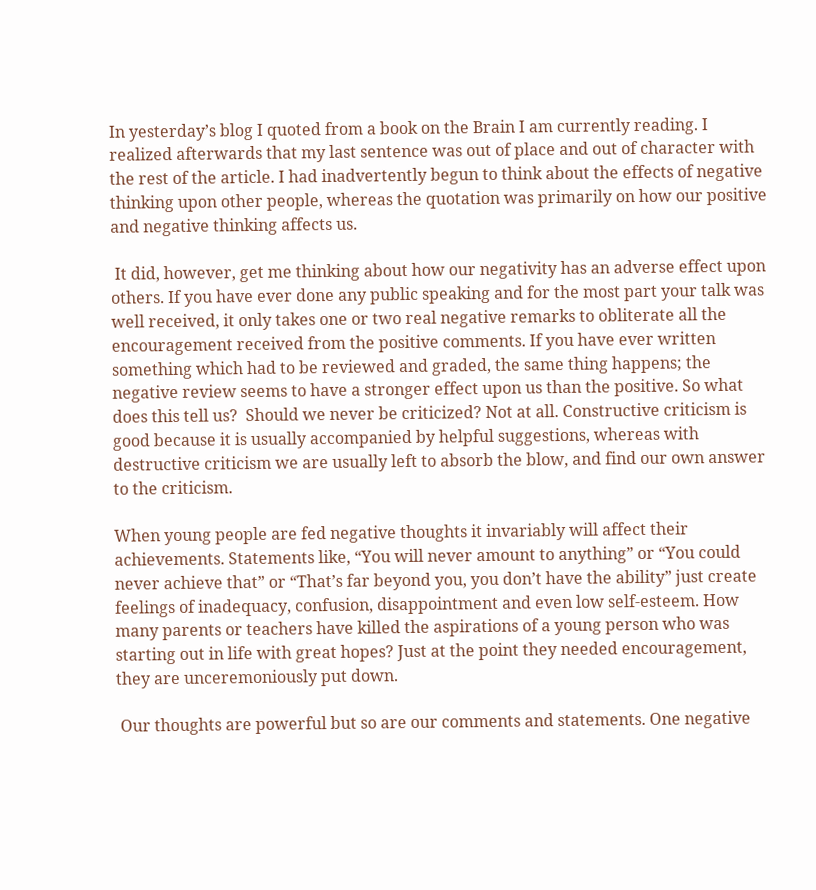In yesterday’s blog I quoted from a book on the Brain I am currently reading. I realized afterwards that my last sentence was out of place and out of character with the rest of the article. I had inadvertently begun to think about the effects of negative thinking upon other people, whereas the quotation was primarily on how our positive and negative thinking affects us.

 It did, however, get me thinking about how our negativity has an adverse effect upon others. If you have ever done any public speaking and for the most part your talk was well received, it only takes one or two real negative remarks to obliterate all the encouragement received from the positive comments. If you have ever written something which had to be reviewed and graded, the same thing happens; the negative review seems to have a stronger effect upon us than the positive. So what does this tell us?  Should we never be criticized? Not at all. Constructive criticism is good because it is usually accompanied by helpful suggestions, whereas with destructive criticism we are usually left to absorb the blow, and find our own answer to the criticism.

When young people are fed negative thoughts it invariably will affect their achievements. Statements like, “You will never amount to anything” or “You could never achieve that” or “That’s far beyond you, you don’t have the ability” just create feelings of inadequacy, confusion, disappointment and even low self-esteem. How many parents or teachers have killed the aspirations of a young person who was starting out in life with great hopes? Just at the point they needed encouragement, they are unceremoniously put down.

 Our thoughts are powerful but so are our comments and statements. One negative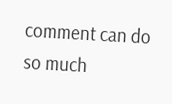comment can do so much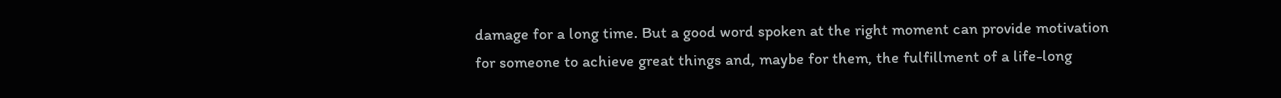damage for a long time. But a good word spoken at the right moment can provide motivation for someone to achieve great things and, maybe for them, the fulfillment of a life-long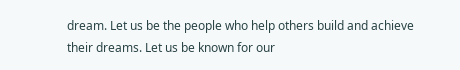dream. Let us be the people who help others build and achieve their dreams. Let us be known for our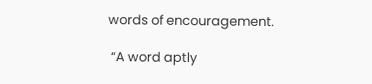words of encouragement.

 “A word aptly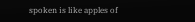spoken is like apples of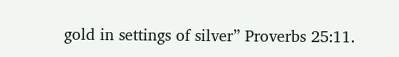gold in settings of silver” Proverbs 25:11.